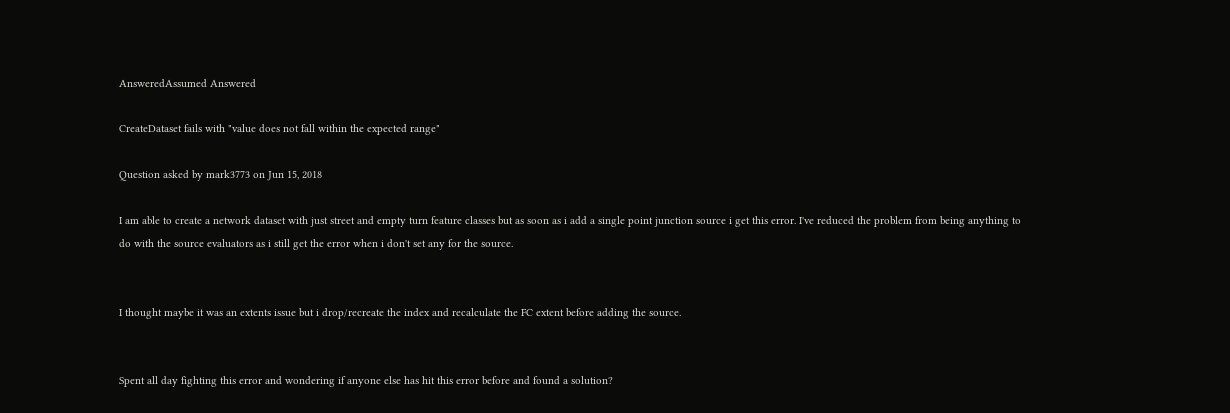AnsweredAssumed Answered

CreateDataset fails with "value does not fall within the expected range"

Question asked by mark3773 on Jun 15, 2018

I am able to create a network dataset with just street and empty turn feature classes but as soon as i add a single point junction source i get this error. I've reduced the problem from being anything to do with the source evaluators as i still get the error when i don't set any for the source.


I thought maybe it was an extents issue but i drop/recreate the index and recalculate the FC extent before adding the source.


Spent all day fighting this error and wondering if anyone else has hit this error before and found a solution?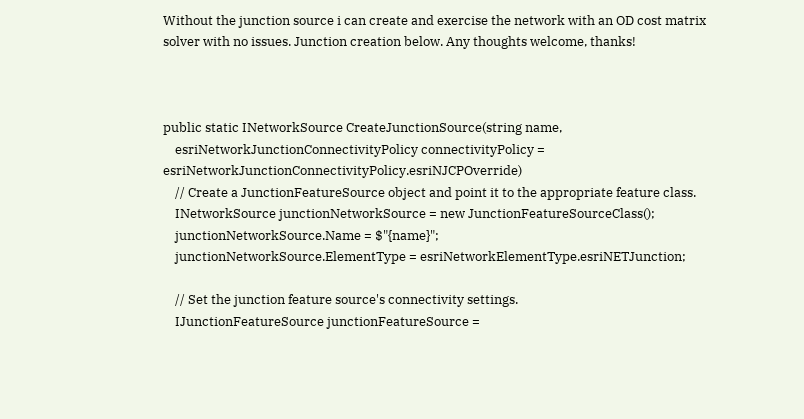Without the junction source i can create and exercise the network with an OD cost matrix solver with no issues. Junction creation below. Any thoughts welcome, thanks!



public static INetworkSource CreateJunctionSource(string name,
    esriNetworkJunctionConnectivityPolicy connectivityPolicy = esriNetworkJunctionConnectivityPolicy.esriNJCPOverride)
    // Create a JunctionFeatureSource object and point it to the appropriate feature class.
    INetworkSource junctionNetworkSource = new JunctionFeatureSourceClass();
    junctionNetworkSource.Name = $"{name}";
    junctionNetworkSource.ElementType = esriNetworkElementType.esriNETJunction;

    // Set the junction feature source's connectivity settings.
    IJunctionFeatureSource junctionFeatureSource =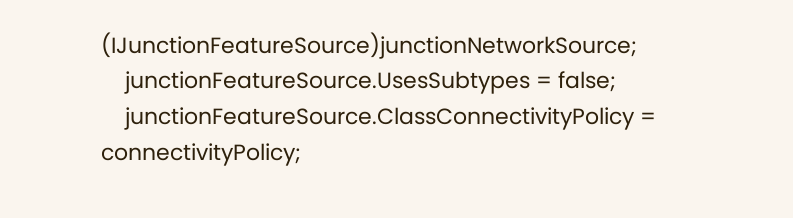(IJunctionFeatureSource)junctionNetworkSource;
    junctionFeatureSource.UsesSubtypes = false;
    junctionFeatureSource.ClassConnectivityPolicy = connectivityPolicy;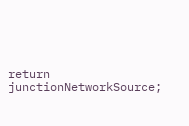return junctionNetworkSource;